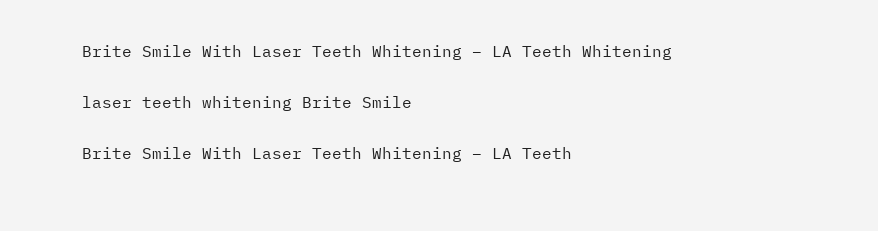Brite Smile With Laser Teeth Whitening – LA Teeth Whitening

laser teeth whitening Brite Smile

Brite Smile With Laser Teeth Whitening – LA Teeth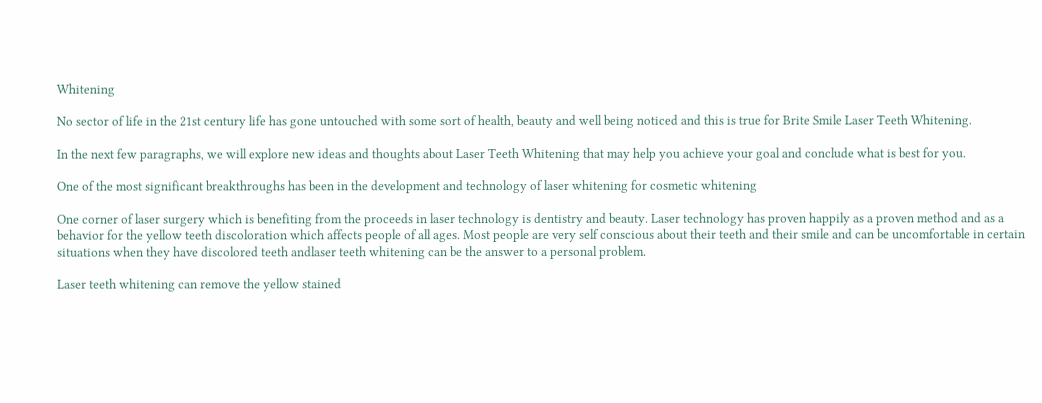Whitening

No sector of life in the 21st century life has gone untouched with some sort of health, beauty and well being noticed and this is true for Brite Smile Laser Teeth Whitening.

In the next few paragraphs, we will explore new ideas and thoughts about Laser Teeth Whitening that may help you achieve your goal and conclude what is best for you.

One of the most significant breakthroughs has been in the development and technology of laser whitening for cosmetic whitening

One corner of laser surgery which is benefiting from the proceeds in laser technology is dentistry and beauty. Laser technology has proven happily as a proven method and as a behavior for the yellow teeth discoloration which affects people of all ages. Most people are very self conscious about their teeth and their smile and can be uncomfortable in certain situations when they have discolored teeth andlaser teeth whitening can be the answer to a personal problem.

Laser teeth whitening can remove the yellow stained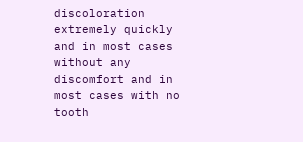discoloration extremely quickly and in most cases without any discomfort and in most cases with no tooth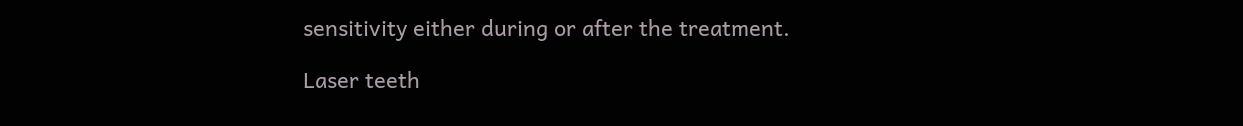sensitivity either during or after the treatment.

Laser teeth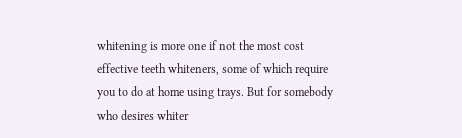whitening is more one if not the most cost effective teeth whiteners, some of which require you to do at home using trays. But for somebody who desires whiter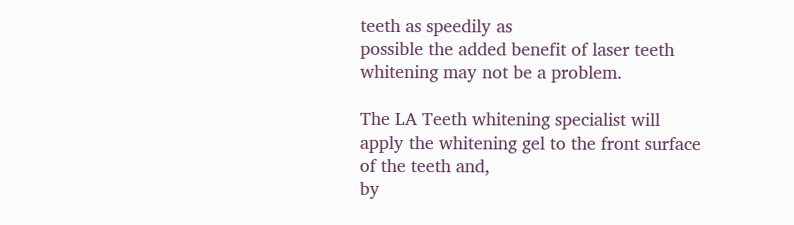teeth as speedily as
possible the added benefit of laser teeth whitening may not be a problem.

The LA Teeth whitening specialist will apply the whitening gel to the front surface of the teeth and,
by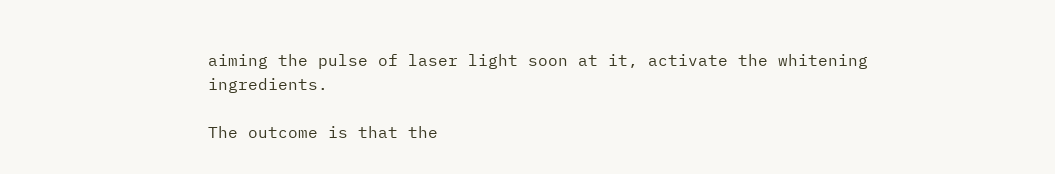aiming the pulse of laser light soon at it, activate the whitening ingredients.

The outcome is that the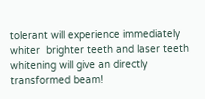tolerant will experience immediately whiter  brighter teeth and laser teeth whitening will give an directly transformed beam!